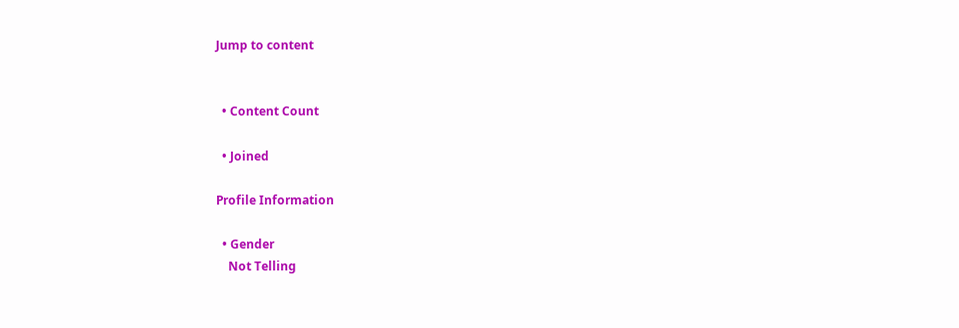Jump to content


  • Content Count

  • Joined

Profile Information

  • Gender
    Not Telling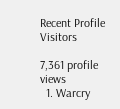Recent Profile Visitors

7,361 profile views
  1. Warcry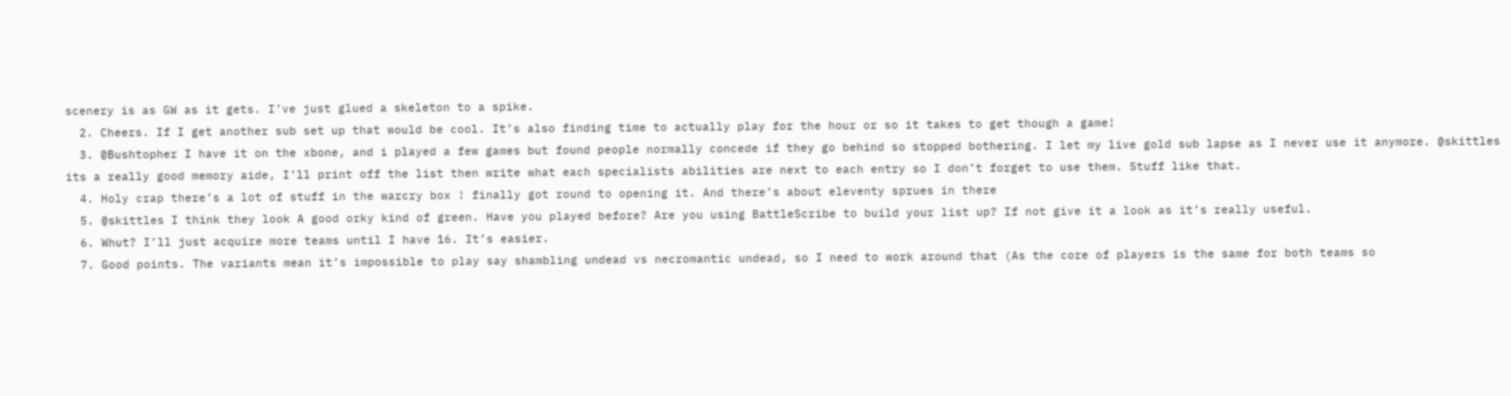scenery is as GW as it gets. I’ve just glued a skeleton to a spike.
  2. Cheers. If I get another sub set up that would be cool. It’s also finding time to actually play for the hour or so it takes to get though a game!
  3. @Bushtopher I have it on the xbone, and i played a few games but found people normally concede if they go behind so stopped bothering. I let my live gold sub lapse as I never use it anymore. @skittles its a really good memory aide, I’ll print off the list then write what each specialists abilities are next to each entry so I don’t forget to use them. Stuff like that.
  4. Holy crap there’s a lot of stuff in the warcry box ! finally got round to opening it. And there’s about eleventy sprues in there
  5. @skittles I think they look A good orky kind of green. Have you played before? Are you using BattleScribe to build your list up? If not give it a look as it’s really useful.
  6. Whut? I’ll just acquire more teams until I have 16. It’s easier.
  7. Good points. The variants mean it’s impossible to play say shambling undead vs necromantic undead, so I need to work around that (As the core of players is the same for both teams so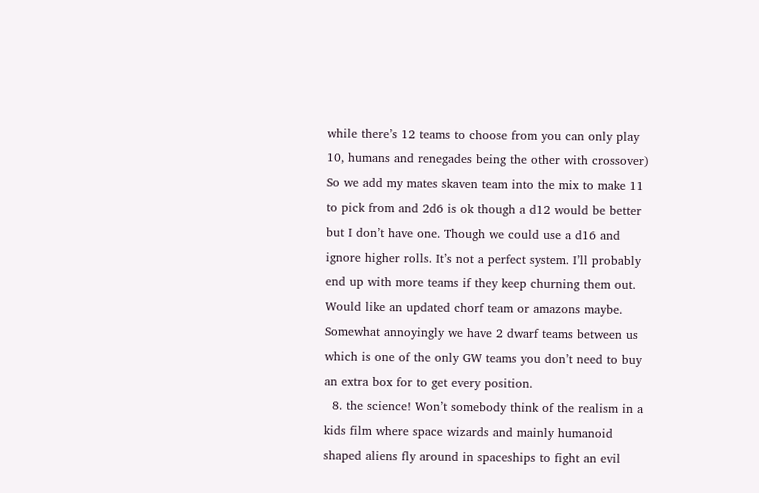while there’s 12 teams to choose from you can only play 10, humans and renegades being the other with crossover) So we add my mates skaven team into the mix to make 11 to pick from and 2d6 is ok though a d12 would be better but I don’t have one. Though we could use a d16 and ignore higher rolls. It’s not a perfect system. I’ll probably end up with more teams if they keep churning them out. Would like an updated chorf team or amazons maybe. Somewhat annoyingly we have 2 dwarf teams between us which is one of the only GW teams you don’t need to buy an extra box for to get every position.
  8. the science! Won’t somebody think of the realism in a kids film where space wizards and mainly humanoid shaped aliens fly around in spaceships to fight an evil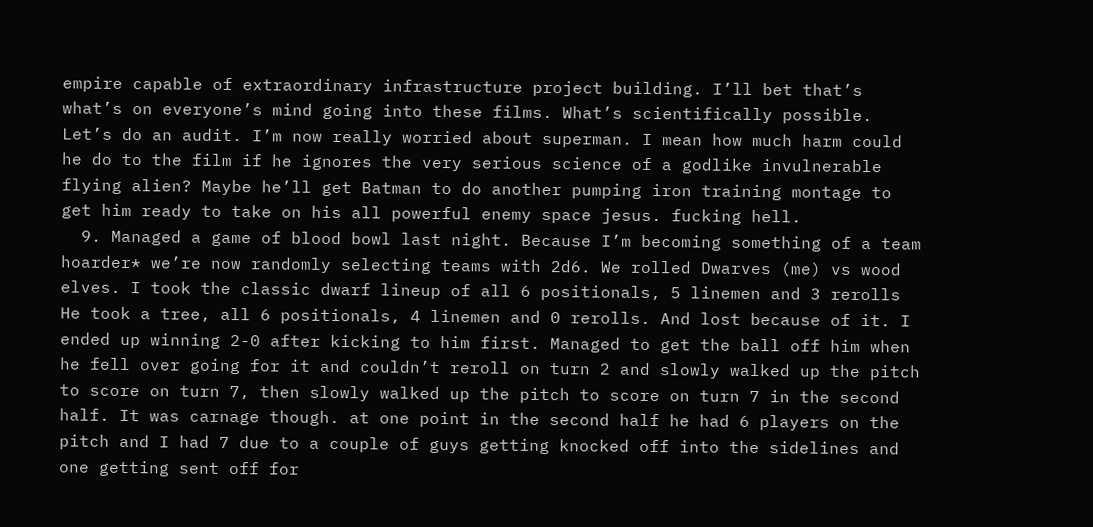empire capable of extraordinary infrastructure project building. I’ll bet that’s what’s on everyone’s mind going into these films. What’s scientifically possible. Let’s do an audit. I’m now really worried about superman. I mean how much harm could he do to the film if he ignores the very serious science of a godlike invulnerable flying alien? Maybe he’ll get Batman to do another pumping iron training montage to get him ready to take on his all powerful enemy space jesus. fucking hell.
  9. Managed a game of blood bowl last night. Because I’m becoming something of a team hoarder* we’re now randomly selecting teams with 2d6. We rolled Dwarves (me) vs wood elves. I took the classic dwarf lineup of all 6 positionals, 5 linemen and 3 rerolls He took a tree, all 6 positionals, 4 linemen and 0 rerolls. And lost because of it. I ended up winning 2-0 after kicking to him first. Managed to get the ball off him when he fell over going for it and couldn’t reroll on turn 2 and slowly walked up the pitch to score on turn 7, then slowly walked up the pitch to score on turn 7 in the second half. It was carnage though. at one point in the second half he had 6 players on the pitch and I had 7 due to a couple of guys getting knocked off into the sidelines and one getting sent off for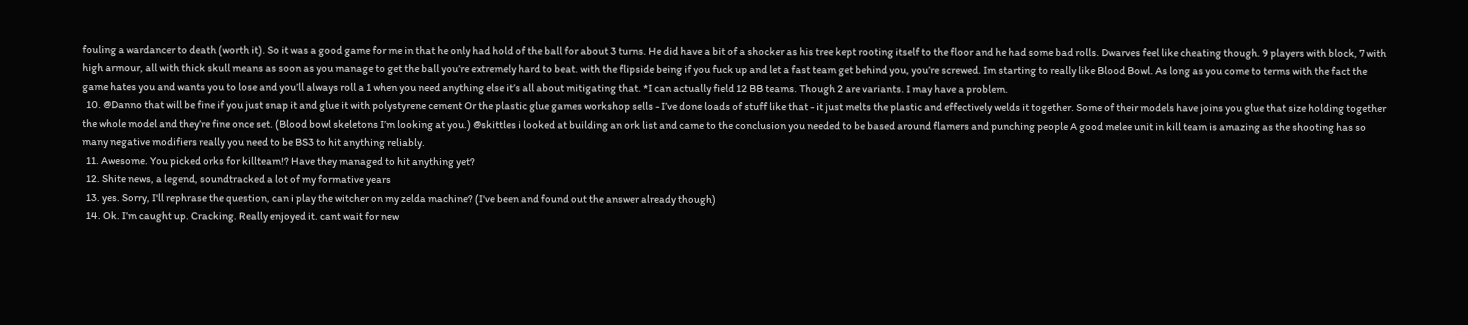fouling a wardancer to death (worth it). So it was a good game for me in that he only had hold of the ball for about 3 turns. He did have a bit of a shocker as his tree kept rooting itself to the floor and he had some bad rolls. Dwarves feel like cheating though. 9 players with block, 7 with high armour, all with thick skull means as soon as you manage to get the ball you’re extremely hard to beat. with the flipside being if you fuck up and let a fast team get behind you, you’re screwed. Im starting to really like Blood Bowl. As long as you come to terms with the fact the game hates you and wants you to lose and you’ll always roll a 1 when you need anything else it’s all about mitigating that. *I can actually field 12 BB teams. Though 2 are variants. I may have a problem.
  10. @Danno that will be fine if you just snap it and glue it with polystyrene cement Or the plastic glue games workshop sells - I’ve done loads of stuff like that - it just melts the plastic and effectively welds it together. Some of their models have joins you glue that size holding together the whole model and they’re fine once set. (Blood bowl skeletons I’m looking at you.) @skittles i looked at building an ork list and came to the conclusion you needed to be based around flamers and punching people A good melee unit in kill team is amazing as the shooting has so many negative modifiers really you need to be BS3 to hit anything reliably.
  11. Awesome. You picked orks for killteam!? Have they managed to hit anything yet?
  12. Shite news, a legend, soundtracked a lot of my formative years
  13. yes. Sorry, I'll rephrase the question, can i play the witcher on my zelda machine? (I've been and found out the answer already though)
  14. Ok. I’m caught up. Cracking. Really enjoyed it. cant wait for new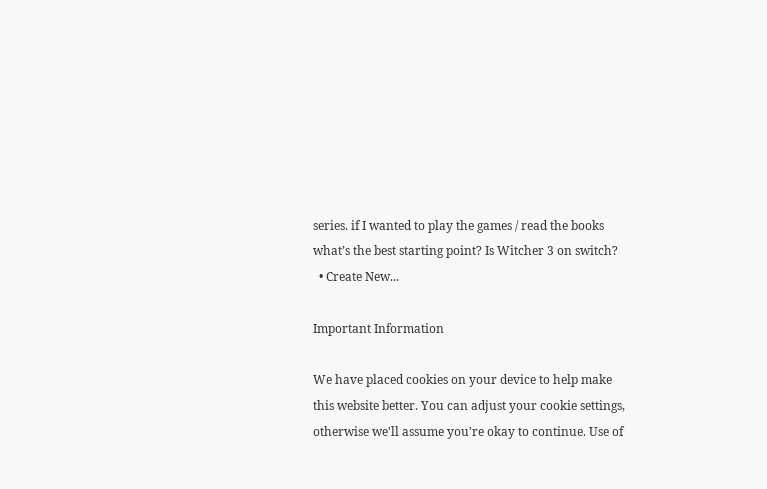series. if I wanted to play the games / read the books what’s the best starting point? Is Witcher 3 on switch?
  • Create New...

Important Information

We have placed cookies on your device to help make this website better. You can adjust your cookie settings, otherwise we'll assume you're okay to continue. Use of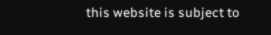this website is subject to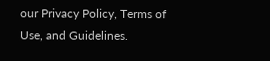our Privacy Policy, Terms of Use, and Guidelines.